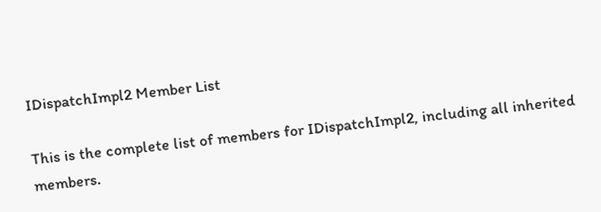IDispatchImpl2 Member List

This is the complete list of members for IDispatchImpl2, including all inherited members.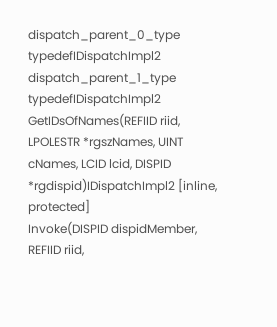dispatch_parent_0_type typedefIDispatchImpl2
dispatch_parent_1_type typedefIDispatchImpl2
GetIDsOfNames(REFIID riid, LPOLESTR *rgszNames, UINT cNames, LCID lcid, DISPID *rgdispid)IDispatchImpl2 [inline, protected]
Invoke(DISPID dispidMember, REFIID riid,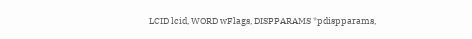LCID lcid, WORD wFlags, DISPPARAMS *pdispparams,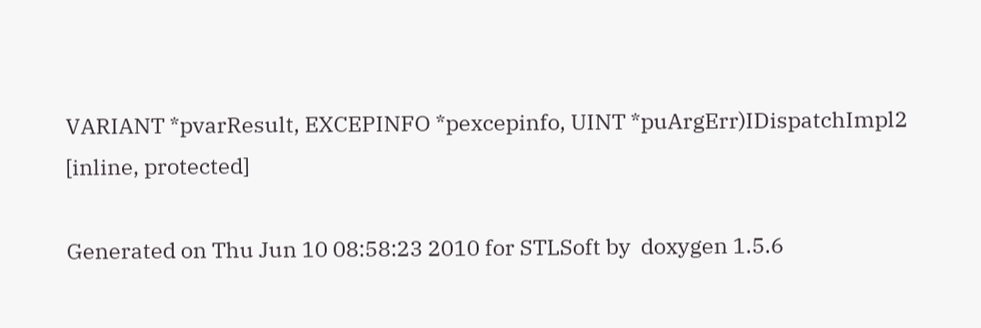VARIANT *pvarResult, EXCEPINFO *pexcepinfo, UINT *puArgErr)IDispatchImpl2 [inline, protected]

Generated on Thu Jun 10 08:58:23 2010 for STLSoft by  doxygen 1.5.6